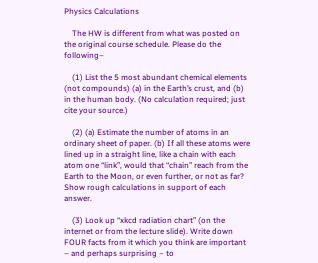Physics Calculations

    The HW is different from what was posted on the original course schedule. Please do the following–

    (1) List the 5 most abundant chemical elements (not compounds) (a) in the Earth’s crust, and (b) in the human body. (No calculation required; just cite your source.)

    (2) (a) Estimate the number of atoms in an ordinary sheet of paper. (b) If all these atoms were lined up in a straight line, like a chain with each atom one “link”, would that “chain” reach from the Earth to the Moon, or even further, or not as far? Show rough calculations in support of each answer.

    (3) Look up “xkcd radiation chart” (on the internet or from the lecture slide). Write down FOUR facts from it which you think are important – and perhaps surprising – to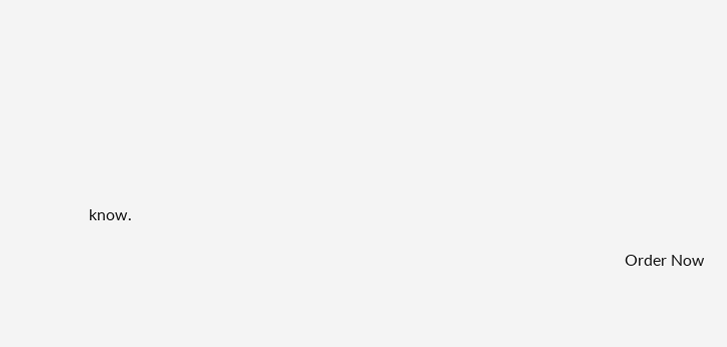know.

                                                                                                                                      Order Now